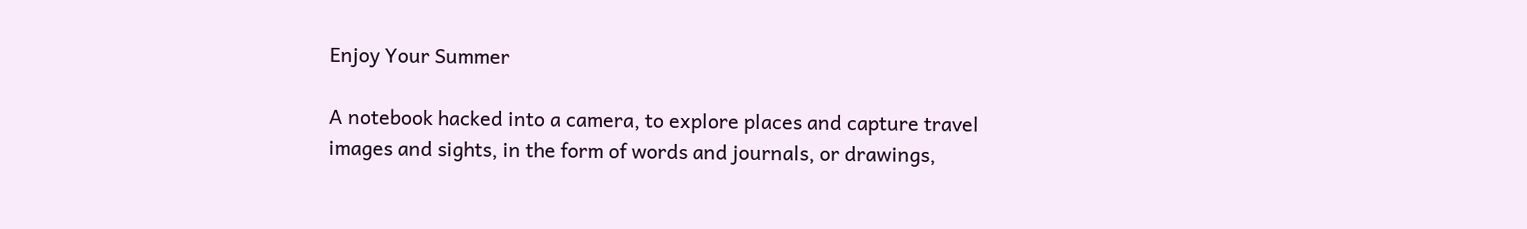Enjoy Your Summer

A notebook hacked into a camera, to explore places and capture travel images and sights, in the form of words and journals, or drawings,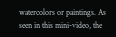watercolors or paintings. As seen in this mini-video, the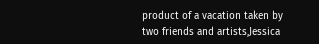product of a vacation taken by two friends and artists,Jessica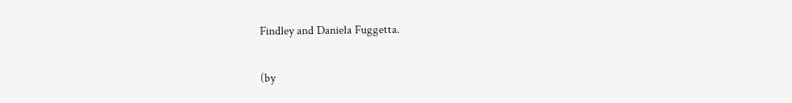Findley and Daniela Fuggetta.

(by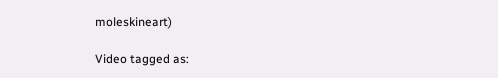moleskineart)

Video tagged as: